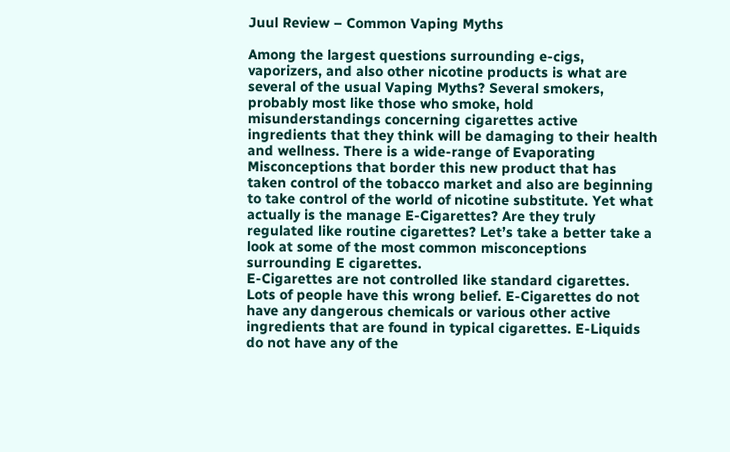Juul Review – Common Vaping Myths

Among the largest questions surrounding e-cigs, vaporizers, and also other nicotine products is what are several of the usual Vaping Myths? Several smokers, probably most like those who smoke, hold misunderstandings concerning cigarettes active ingredients that they think will be damaging to their health and wellness. There is a wide-range of Evaporating Misconceptions that border this new product that has taken control of the tobacco market and also are beginning to take control of the world of nicotine substitute. Yet what actually is the manage E-Cigarettes? Are they truly regulated like routine cigarettes? Let’s take a better take a look at some of the most common misconceptions surrounding E cigarettes.
E-Cigarettes are not controlled like standard cigarettes. Lots of people have this wrong belief. E-Cigarettes do not have any dangerous chemicals or various other active ingredients that are found in typical cigarettes. E-Liquids do not have any of the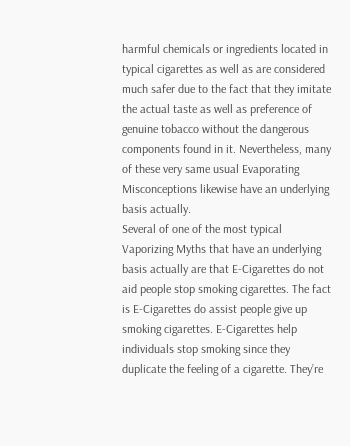harmful chemicals or ingredients located in typical cigarettes as well as are considered much safer due to the fact that they imitate the actual taste as well as preference of genuine tobacco without the dangerous components found in it. Nevertheless, many of these very same usual Evaporating Misconceptions likewise have an underlying basis actually.
Several of one of the most typical Vaporizing Myths that have an underlying basis actually are that E-Cigarettes do not aid people stop smoking cigarettes. The fact is E-Cigarettes do assist people give up smoking cigarettes. E-Cigarettes help individuals stop smoking since they duplicate the feeling of a cigarette. They’re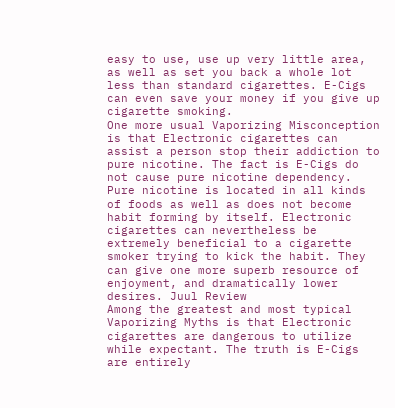easy to use, use up very little area, as well as set you back a whole lot less than standard cigarettes. E-Cigs can even save your money if you give up cigarette smoking.
One more usual Vaporizing Misconception is that Electronic cigarettes can assist a person stop their addiction to pure nicotine. The fact is E-Cigs do not cause pure nicotine dependency. Pure nicotine is located in all kinds of foods as well as does not become habit forming by itself. Electronic cigarettes can nevertheless be extremely beneficial to a cigarette smoker trying to kick the habit. They can give one more superb resource of enjoyment, and dramatically lower desires. Juul Review
Among the greatest and most typical Vaporizing Myths is that Electronic cigarettes are dangerous to utilize while expectant. The truth is E-Cigs are entirely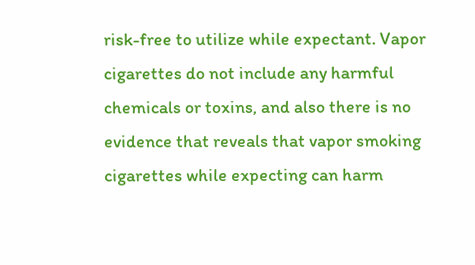risk-free to utilize while expectant. Vapor cigarettes do not include any harmful chemicals or toxins, and also there is no evidence that reveals that vapor smoking cigarettes while expecting can harm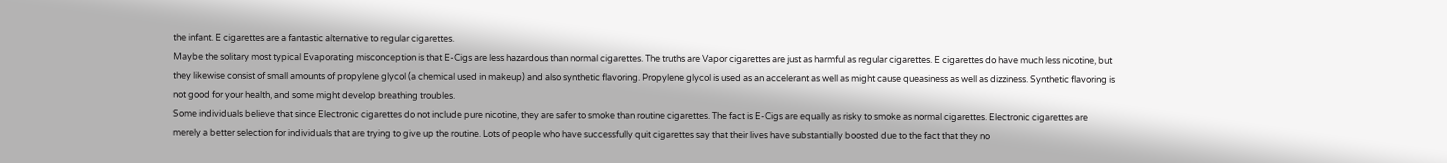the infant. E cigarettes are a fantastic alternative to regular cigarettes.
Maybe the solitary most typical Evaporating misconception is that E-Cigs are less hazardous than normal cigarettes. The truths are Vapor cigarettes are just as harmful as regular cigarettes. E cigarettes do have much less nicotine, but they likewise consist of small amounts of propylene glycol (a chemical used in makeup) and also synthetic flavoring. Propylene glycol is used as an accelerant as well as might cause queasiness as well as dizziness. Synthetic flavoring is not good for your health, and some might develop breathing troubles.
Some individuals believe that since Electronic cigarettes do not include pure nicotine, they are safer to smoke than routine cigarettes. The fact is E-Cigs are equally as risky to smoke as normal cigarettes. Electronic cigarettes are merely a better selection for individuals that are trying to give up the routine. Lots of people who have successfully quit cigarettes say that their lives have substantially boosted due to the fact that they no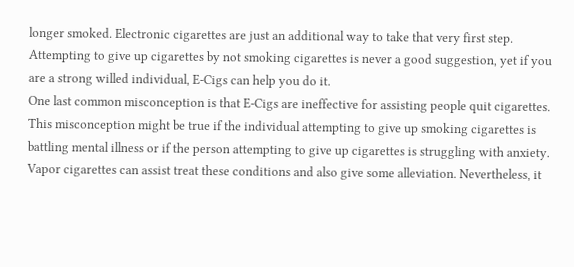longer smoked. Electronic cigarettes are just an additional way to take that very first step. Attempting to give up cigarettes by not smoking cigarettes is never a good suggestion, yet if you are a strong willed individual, E-Cigs can help you do it.
One last common misconception is that E-Cigs are ineffective for assisting people quit cigarettes. This misconception might be true if the individual attempting to give up smoking cigarettes is battling mental illness or if the person attempting to give up cigarettes is struggling with anxiety. Vapor cigarettes can assist treat these conditions and also give some alleviation. Nevertheless, it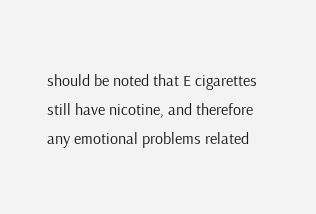should be noted that E cigarettes still have nicotine, and therefore any emotional problems related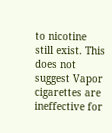to nicotine still exist. This does not suggest Vapor cigarettes are ineffective for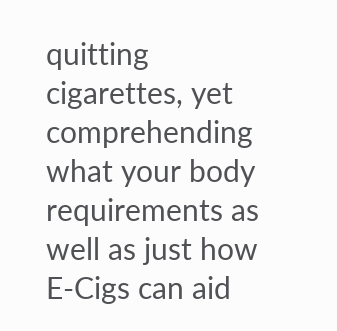quitting cigarettes, yet comprehending what your body requirements as well as just how E-Cigs can aid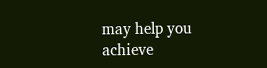may help you achieve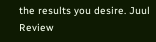the results you desire. Juul Review